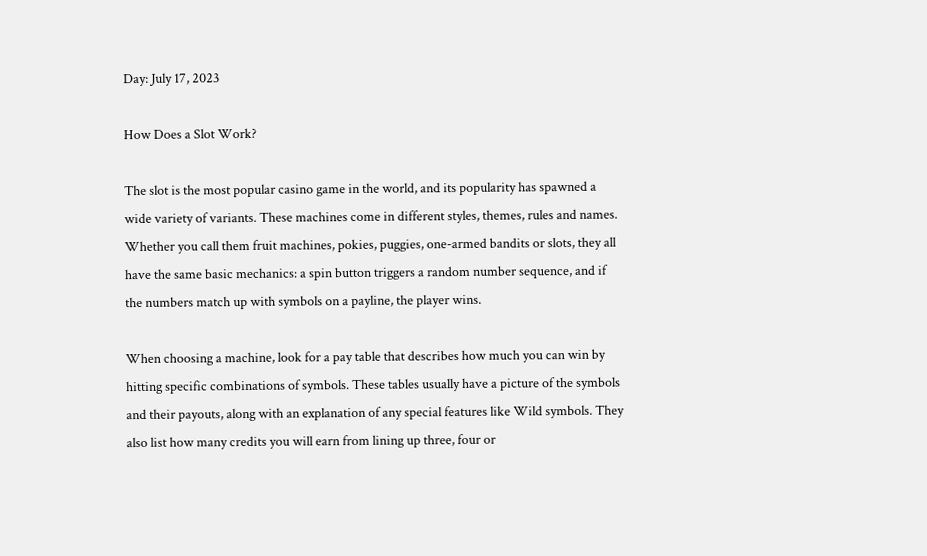Day: July 17, 2023

How Does a Slot Work?

The slot is the most popular casino game in the world, and its popularity has spawned a wide variety of variants. These machines come in different styles, themes, rules and names. Whether you call them fruit machines, pokies, puggies, one-armed bandits or slots, they all have the same basic mechanics: a spin button triggers a random number sequence, and if the numbers match up with symbols on a payline, the player wins.

When choosing a machine, look for a pay table that describes how much you can win by hitting specific combinations of symbols. These tables usually have a picture of the symbols and their payouts, along with an explanation of any special features like Wild symbols. They also list how many credits you will earn from lining up three, four or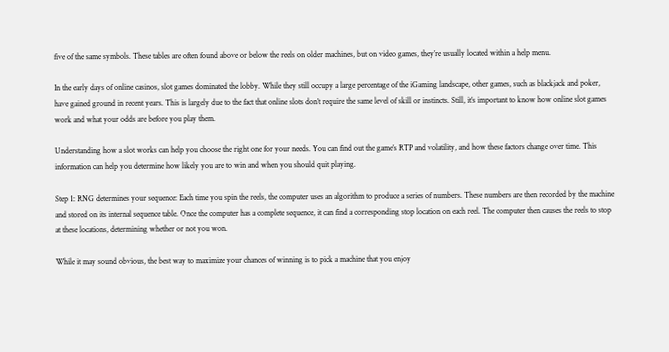five of the same symbols. These tables are often found above or below the reels on older machines, but on video games, they’re usually located within a help menu.

In the early days of online casinos, slot games dominated the lobby. While they still occupy a large percentage of the iGaming landscape, other games, such as blackjack and poker, have gained ground in recent years. This is largely due to the fact that online slots don’t require the same level of skill or instincts. Still, it’s important to know how online slot games work and what your odds are before you play them.

Understanding how a slot works can help you choose the right one for your needs. You can find out the game’s RTP and volatility, and how these factors change over time. This information can help you determine how likely you are to win and when you should quit playing.

Step 1: RNG determines your sequence: Each time you spin the reels, the computer uses an algorithm to produce a series of numbers. These numbers are then recorded by the machine and stored on its internal sequence table. Once the computer has a complete sequence, it can find a corresponding stop location on each reel. The computer then causes the reels to stop at these locations, determining whether or not you won.

While it may sound obvious, the best way to maximize your chances of winning is to pick a machine that you enjoy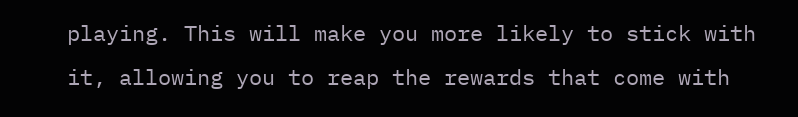playing. This will make you more likely to stick with it, allowing you to reap the rewards that come with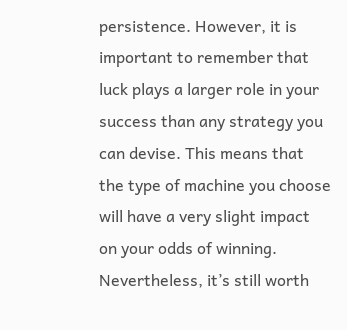persistence. However, it is important to remember that luck plays a larger role in your success than any strategy you can devise. This means that the type of machine you choose will have a very slight impact on your odds of winning. Nevertheless, it’s still worth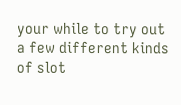your while to try out a few different kinds of slot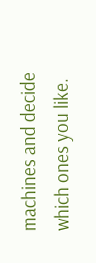machines and decide which ones you like.